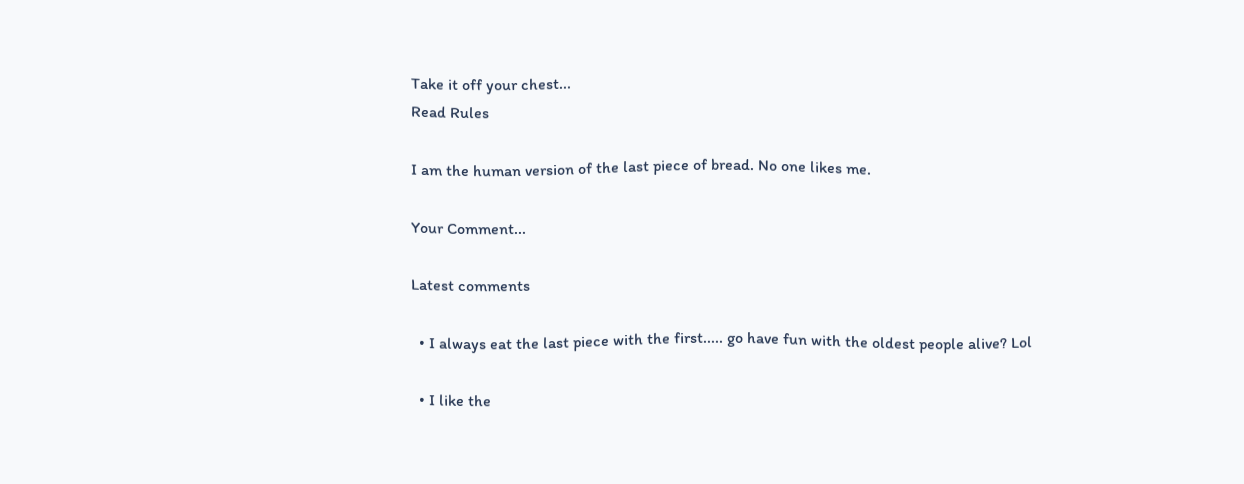Take it off your chest...
Read Rules

I am the human version of the last piece of bread. No one likes me.

Your Comment...

Latest comments

  • I always eat the last piece with the first..... go have fun with the oldest people alive? Lol

  • I like the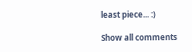least piece... :)

Show all comments